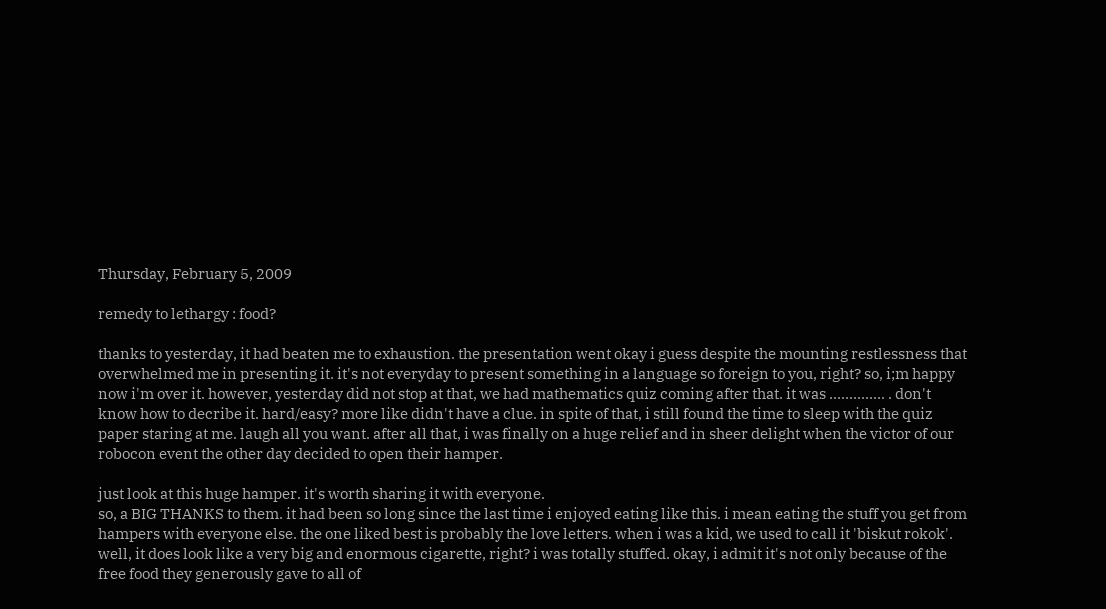Thursday, February 5, 2009

remedy to lethargy : food?

thanks to yesterday, it had beaten me to exhaustion. the presentation went okay i guess despite the mounting restlessness that overwhelmed me in presenting it. it's not everyday to present something in a language so foreign to you, right? so, i;m happy now i'm over it. however, yesterday did not stop at that, we had mathematics quiz coming after that. it was .............. . don't know how to decribe it. hard/easy? more like didn't have a clue. in spite of that, i still found the time to sleep with the quiz paper staring at me. laugh all you want. after all that, i was finally on a huge relief and in sheer delight when the victor of our robocon event the other day decided to open their hamper.

just look at this huge hamper. it's worth sharing it with everyone.
so, a BIG THANKS to them. it had been so long since the last time i enjoyed eating like this. i mean eating the stuff you get from hampers with everyone else. the one liked best is probably the love letters. when i was a kid, we used to call it 'biskut rokok'. well, it does look like a very big and enormous cigarette, right? i was totally stuffed. okay, i admit it's not only because of the free food they generously gave to all of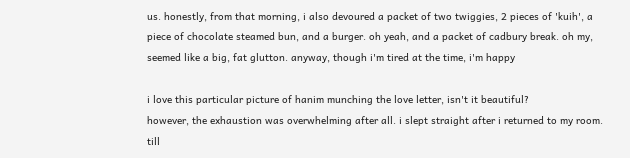us. honestly, from that morning, i also devoured a packet of two twiggies, 2 pieces of 'kuih', a piece of chocolate steamed bun, and a burger. oh yeah, and a packet of cadbury break. oh my, seemed like a big, fat glutton. anyway, though i'm tired at the time, i'm happy

i love this particular picture of hanim munching the love letter, isn't it beautiful?
however, the exhaustion was overwhelming after all. i slept straight after i returned to my room. till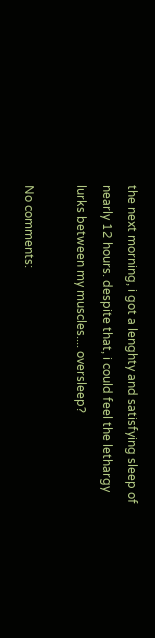the next morning, i got a lenghty and satisfying sleep of nearly 12 hours. despite that, i could feel the lethargy lurks between my muscles.... oversleep?

No comments: